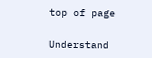top of page

Understand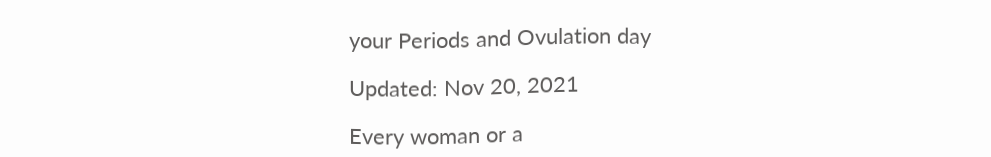your Periods and Ovulation day

Updated: Nov 20, 2021

Every woman or a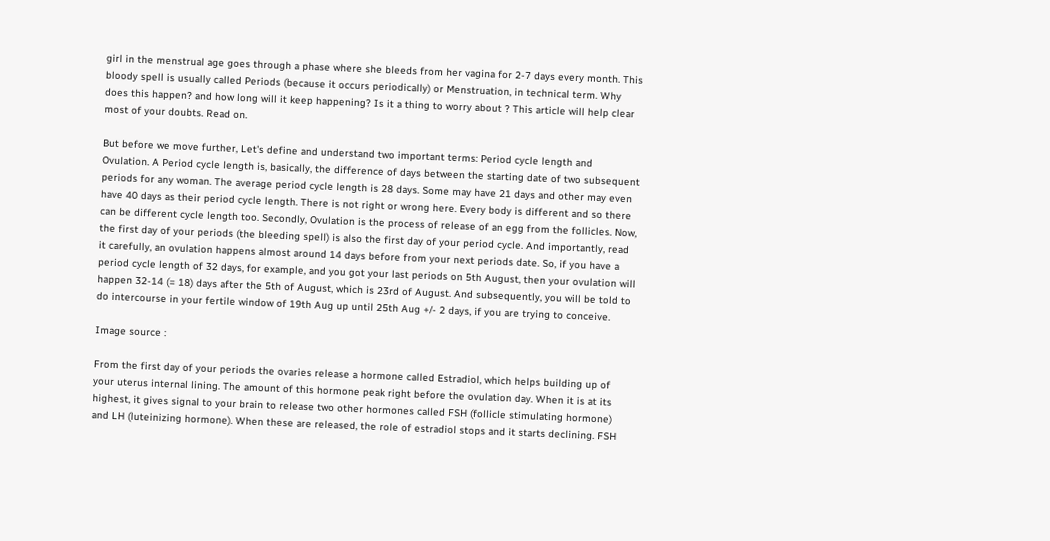girl in the menstrual age goes through a phase where she bleeds from her vagina for 2-7 days every month. This bloody spell is usually called Periods (because it occurs periodically) or Menstruation, in technical term. Why does this happen? and how long will it keep happening? Is it a thing to worry about ? This article will help clear most of your doubts. Read on.

But before we move further, Let's define and understand two important terms: Period cycle length and Ovulation. A Period cycle length is, basically, the difference of days between the starting date of two subsequent periods for any woman. The average period cycle length is 28 days. Some may have 21 days and other may even have 40 days as their period cycle length. There is not right or wrong here. Every body is different and so there can be different cycle length too. Secondly, Ovulation is the process of release of an egg from the follicles. Now, the first day of your periods (the bleeding spell) is also the first day of your period cycle. And importantly, read it carefully, an ovulation happens almost around 14 days before from your next periods date. So, if you have a period cycle length of 32 days, for example, and you got your last periods on 5th August, then your ovulation will happen 32-14 (= 18) days after the 5th of August, which is 23rd of August. And subsequently, you will be told to do intercourse in your fertile window of 19th Aug up until 25th Aug +/- 2 days, if you are trying to conceive.

Image source :

From the first day of your periods the ovaries release a hormone called Estradiol, which helps building up of your uterus internal lining. The amount of this hormone peak right before the ovulation day. When it is at its highest, it gives signal to your brain to release two other hormones called FSH (follicle stimulating hormone) and LH (luteinizing hormone). When these are released, the role of estradiol stops and it starts declining. FSH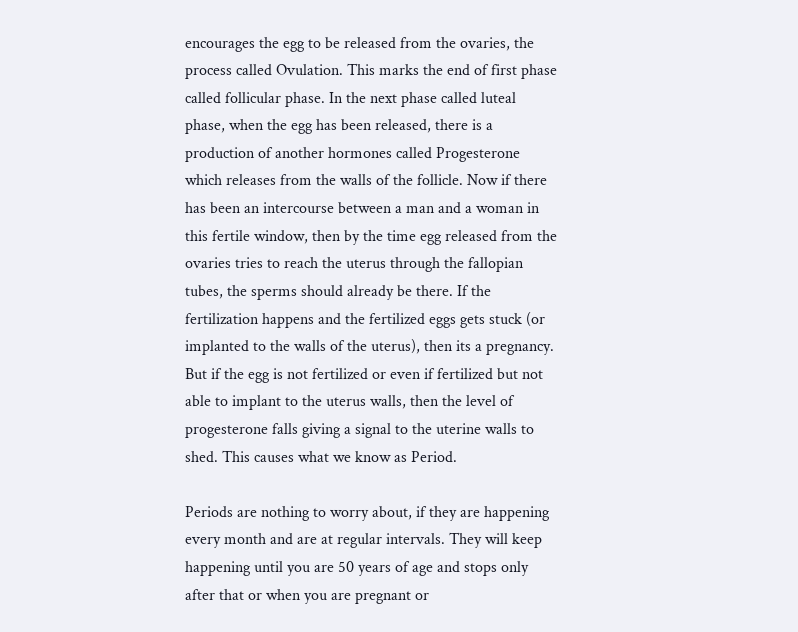encourages the egg to be released from the ovaries, the process called Ovulation. This marks the end of first phase called follicular phase. In the next phase called luteal phase, when the egg has been released, there is a production of another hormones called Progesterone which releases from the walls of the follicle. Now if there has been an intercourse between a man and a woman in this fertile window, then by the time egg released from the ovaries tries to reach the uterus through the fallopian tubes, the sperms should already be there. If the fertilization happens and the fertilized eggs gets stuck (or implanted to the walls of the uterus), then its a pregnancy. But if the egg is not fertilized or even if fertilized but not able to implant to the uterus walls, then the level of progesterone falls giving a signal to the uterine walls to shed. This causes what we know as Period.

Periods are nothing to worry about, if they are happening every month and are at regular intervals. They will keep happening until you are 50 years of age and stops only after that or when you are pregnant or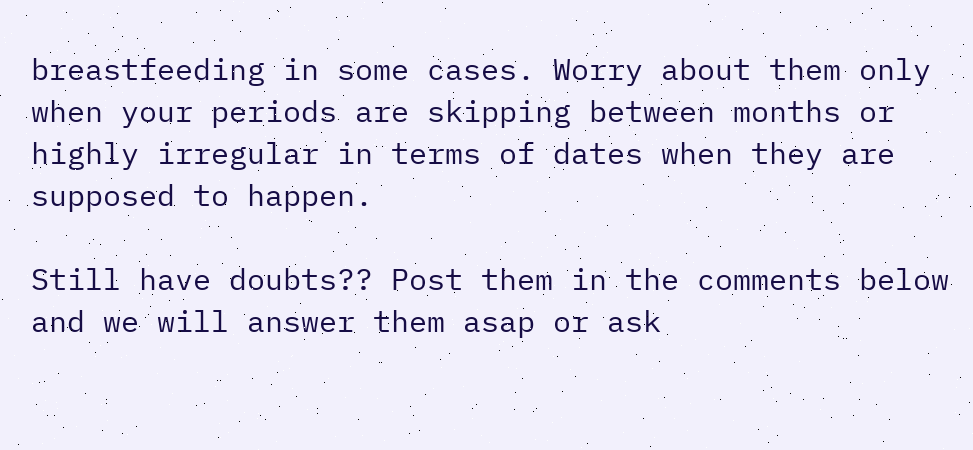breastfeeding in some cases. Worry about them only when your periods are skipping between months or highly irregular in terms of dates when they are supposed to happen.

Still have doubts?? Post them in the comments below and we will answer them asap or ask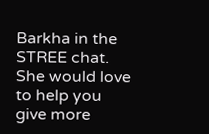Barkha in the STREE chat. She would love to help you give more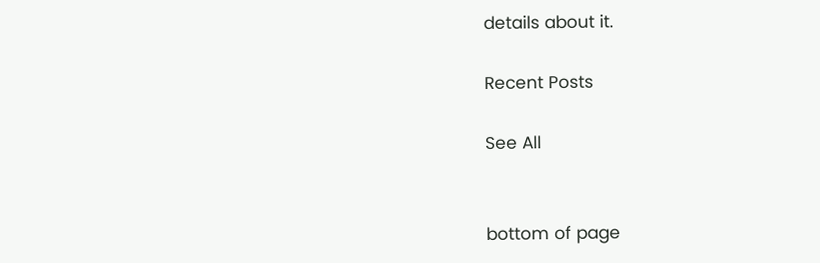details about it.

Recent Posts

See All


bottom of page